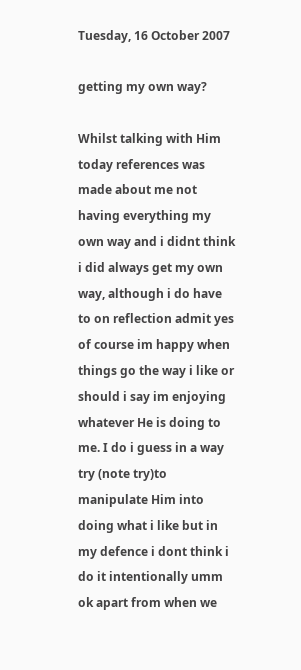Tuesday, 16 October 2007

getting my own way?

Whilst talking with Him today references was made about me not having everything my own way and i didnt think i did always get my own way, although i do have to on reflection admit yes of course im happy when things go the way i like or should i say im enjoying whatever He is doing to me. I do i guess in a way try (note try)to manipulate Him into doing what i like but in my defence i dont think i do it intentionally umm ok apart from when we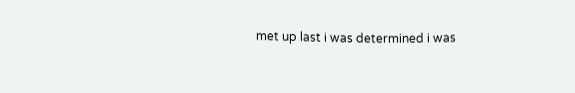met up last i was determined i was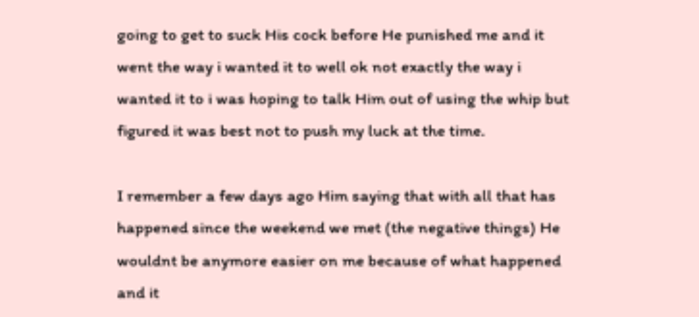going to get to suck His cock before He punished me and it went the way i wanted it to well ok not exactly the way i wanted it to i was hoping to talk Him out of using the whip but figured it was best not to push my luck at the time.

I remember a few days ago Him saying that with all that has happened since the weekend we met (the negative things) He wouldnt be anymore easier on me because of what happened and it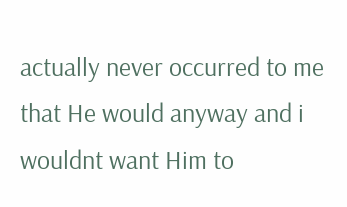actually never occurred to me that He would anyway and i wouldnt want Him to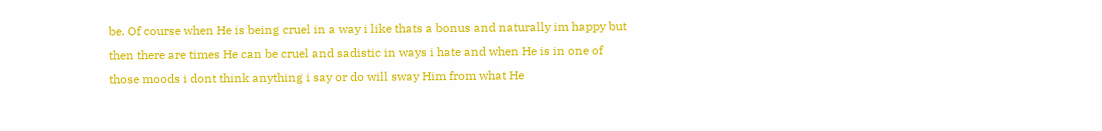be. Of course when He is being cruel in a way i like thats a bonus and naturally im happy but then there are times He can be cruel and sadistic in ways i hate and when He is in one of those moods i dont think anything i say or do will sway Him from what He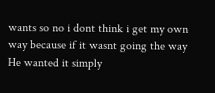wants so no i dont think i get my own way because if it wasnt going the way He wanted it simply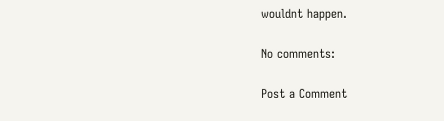wouldnt happen.

No comments:

Post a Comment